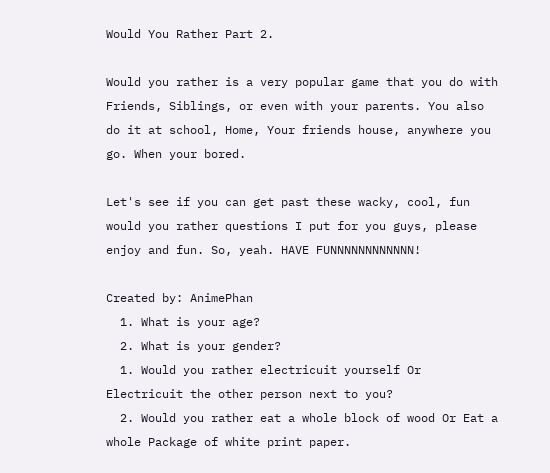Would You Rather Part 2.

Would you rather is a very popular game that you do with Friends, Siblings, or even with your parents. You also do it at school, Home, Your friends house, anywhere you go. When your bored.

Let's see if you can get past these wacky, cool, fun would you rather questions I put for you guys, please enjoy and fun. So, yeah. HAVE FUNNNNNNNNNNNN!

Created by: AnimePhan
  1. What is your age?
  2. What is your gender?
  1. Would you rather electricuit yourself Or Electricuit the other person next to you?
  2. Would you rather eat a whole block of wood Or Eat a whole Package of white print paper.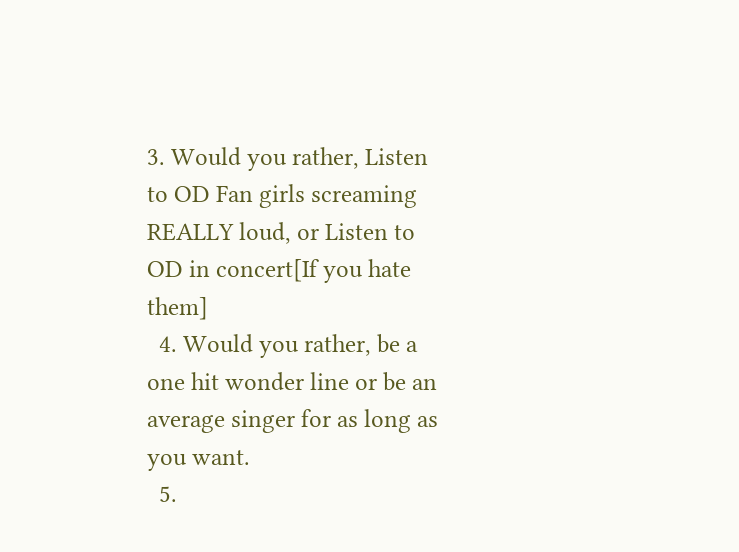3. Would you rather, Listen to OD Fan girls screaming REALLY loud, or Listen to OD in concert[If you hate them]
  4. Would you rather, be a one hit wonder line or be an average singer for as long as you want.
  5.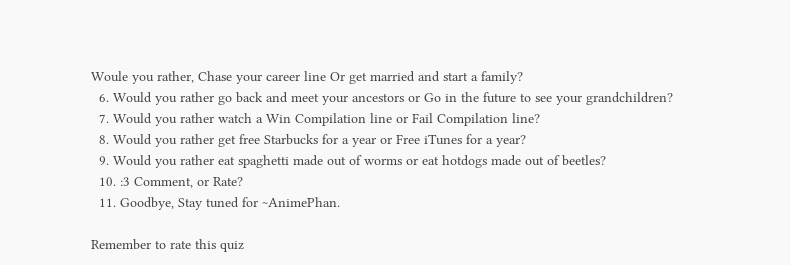Woule you rather, Chase your career line Or get married and start a family?
  6. Would you rather go back and meet your ancestors or Go in the future to see your grandchildren?
  7. Would you rather watch a Win Compilation line or Fail Compilation line?
  8. Would you rather get free Starbucks for a year or Free iTunes for a year?
  9. Would you rather eat spaghetti made out of worms or eat hotdogs made out of beetles?
  10. :3 Comment, or Rate?
  11. Goodbye, Stay tuned for ~AnimePhan.

Remember to rate this quiz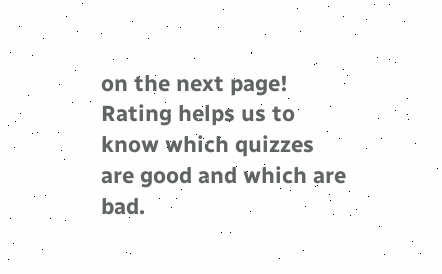on the next page!
Rating helps us to know which quizzes are good and which are bad.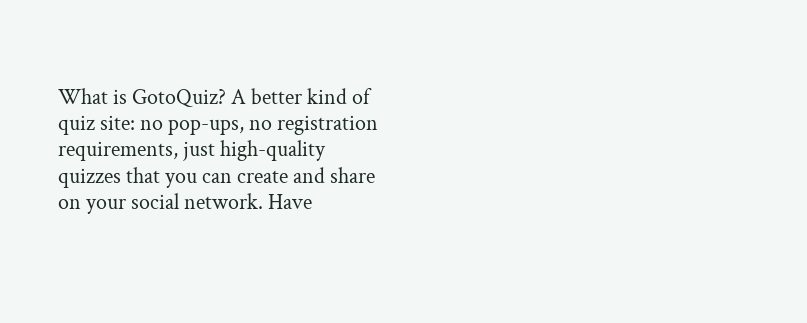What is GotoQuiz? A better kind of quiz site: no pop-ups, no registration requirements, just high-quality quizzes that you can create and share on your social network. Have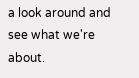a look around and see what we're about.